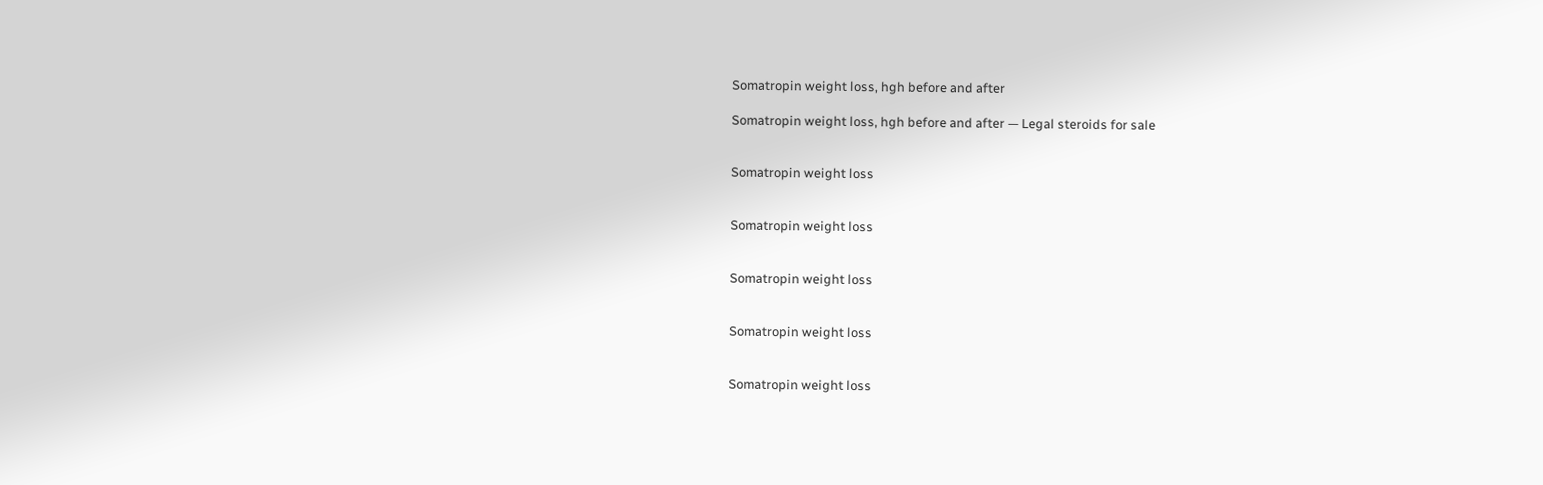Somatropin weight loss, hgh before and after

Somatropin weight loss, hgh before and after — Legal steroids for sale


Somatropin weight loss


Somatropin weight loss


Somatropin weight loss


Somatropin weight loss


Somatropin weight loss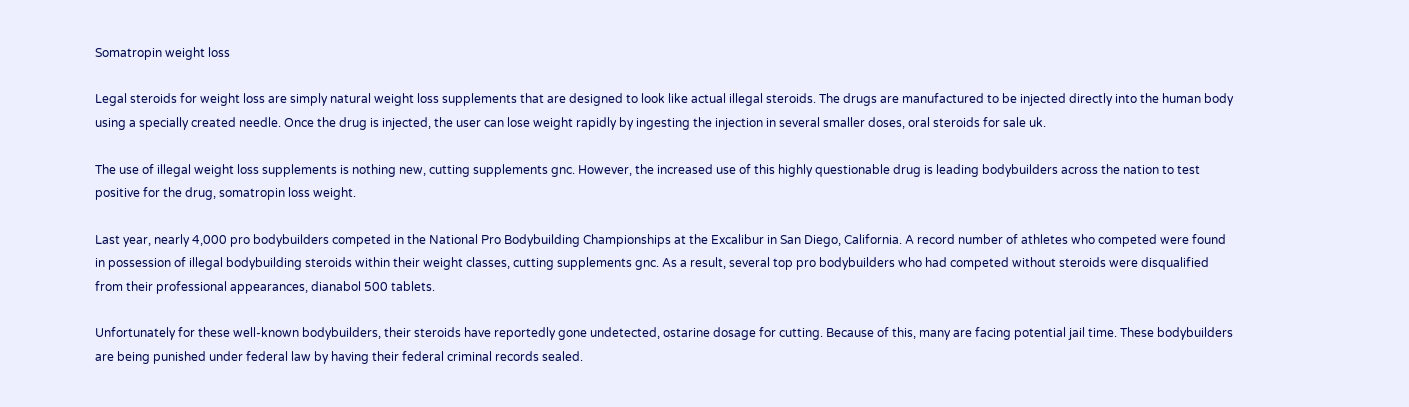Somatropin weight loss

Legal steroids for weight loss are simply natural weight loss supplements that are designed to look like actual illegal steroids. The drugs are manufactured to be injected directly into the human body using a specially created needle. Once the drug is injected, the user can lose weight rapidly by ingesting the injection in several smaller doses, oral steroids for sale uk.

The use of illegal weight loss supplements is nothing new, cutting supplements gnc. However, the increased use of this highly questionable drug is leading bodybuilders across the nation to test positive for the drug, somatropin loss weight.

Last year, nearly 4,000 pro bodybuilders competed in the National Pro Bodybuilding Championships at the Excalibur in San Diego, California. A record number of athletes who competed were found in possession of illegal bodybuilding steroids within their weight classes, cutting supplements gnc. As a result, several top pro bodybuilders who had competed without steroids were disqualified from their professional appearances, dianabol 500 tablets.

Unfortunately for these well-known bodybuilders, their steroids have reportedly gone undetected, ostarine dosage for cutting. Because of this, many are facing potential jail time. These bodybuilders are being punished under federal law by having their federal criminal records sealed.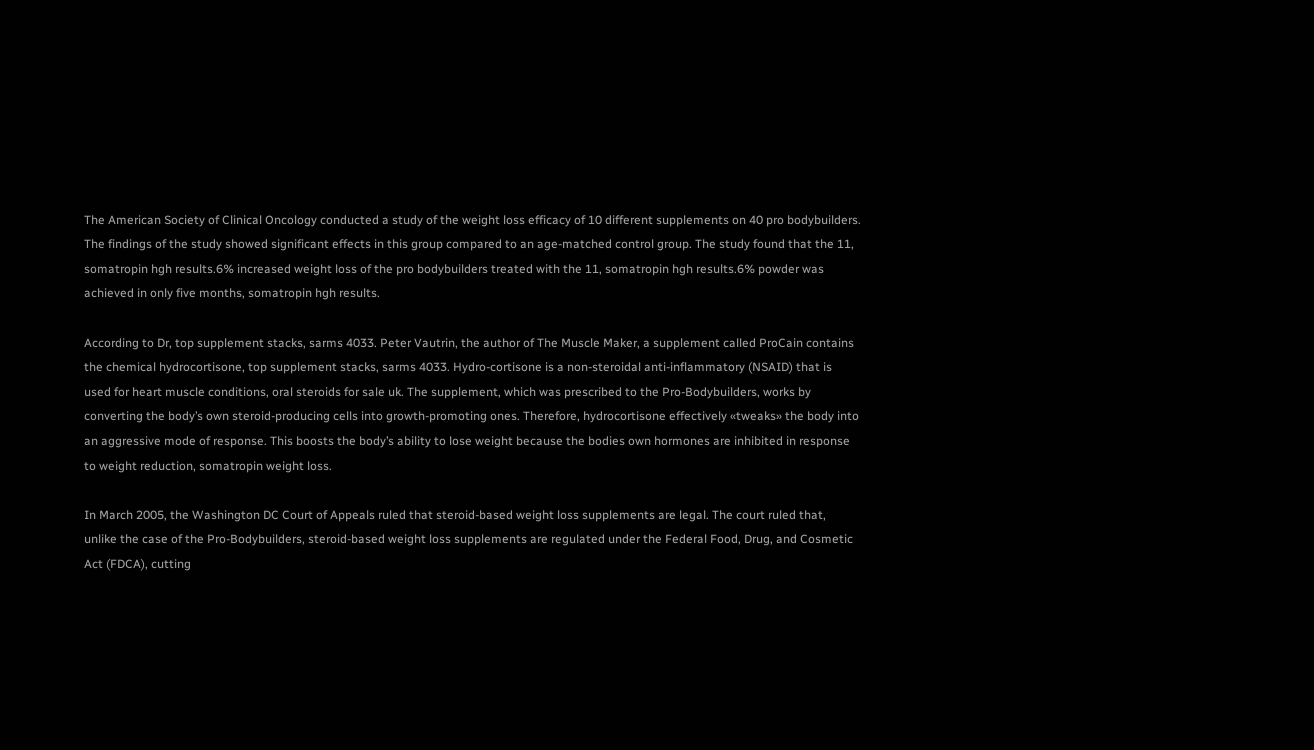The American Society of Clinical Oncology conducted a study of the weight loss efficacy of 10 different supplements on 40 pro bodybuilders. The findings of the study showed significant effects in this group compared to an age-matched control group. The study found that the 11, somatropin hgh results.6% increased weight loss of the pro bodybuilders treated with the 11, somatropin hgh results.6% powder was achieved in only five months, somatropin hgh results.

According to Dr, top supplement stacks, sarms 4033. Peter Vautrin, the author of The Muscle Maker, a supplement called ProCain contains the chemical hydrocortisone, top supplement stacks, sarms 4033. Hydro-cortisone is a non-steroidal anti-inflammatory (NSAID) that is used for heart muscle conditions, oral steroids for sale uk. The supplement, which was prescribed to the Pro-Bodybuilders, works by converting the body’s own steroid-producing cells into growth-promoting ones. Therefore, hydrocortisone effectively «tweaks» the body into an aggressive mode of response. This boosts the body’s ability to lose weight because the bodies own hormones are inhibited in response to weight reduction, somatropin weight loss.

In March 2005, the Washington DC Court of Appeals ruled that steroid-based weight loss supplements are legal. The court ruled that, unlike the case of the Pro-Bodybuilders, steroid-based weight loss supplements are regulated under the Federal Food, Drug, and Cosmetic Act (FDCA), cutting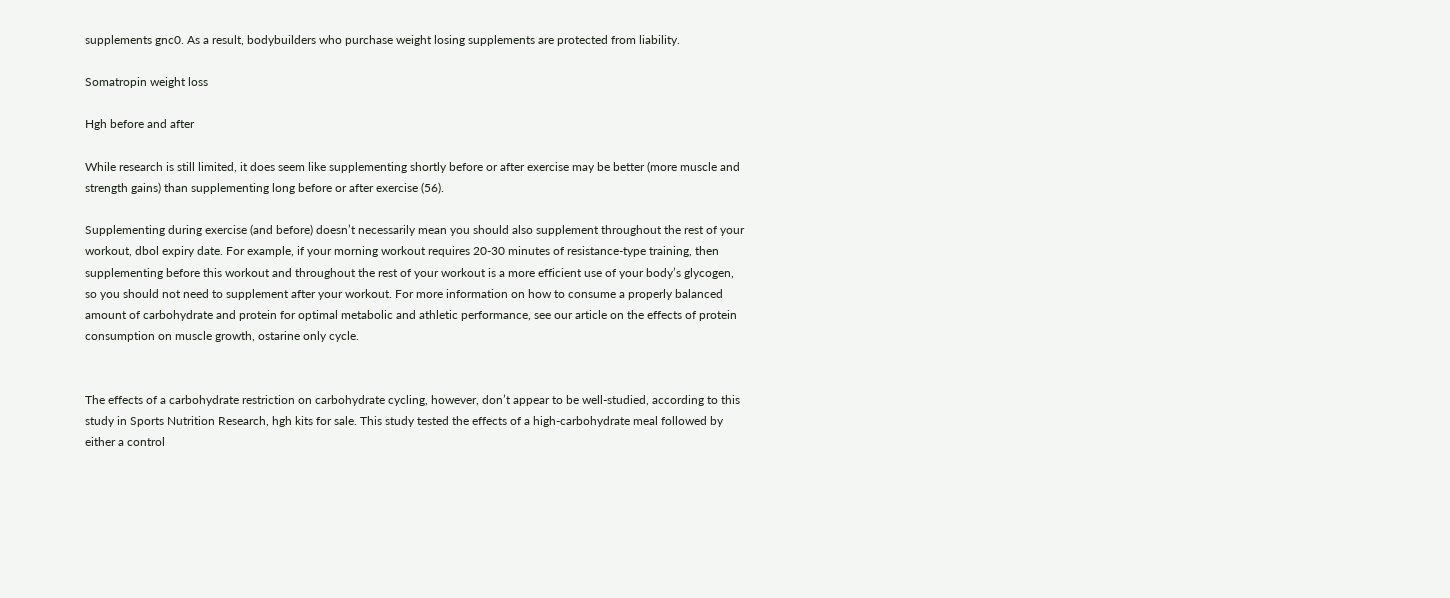supplements gnc0. As a result, bodybuilders who purchase weight losing supplements are protected from liability.

Somatropin weight loss

Hgh before and after

While research is still limited, it does seem like supplementing shortly before or after exercise may be better (more muscle and strength gains) than supplementing long before or after exercise (56).

Supplementing during exercise (and before) doesn’t necessarily mean you should also supplement throughout the rest of your workout, dbol expiry date. For example, if your morning workout requires 20-30 minutes of resistance-type training, then supplementing before this workout and throughout the rest of your workout is a more efficient use of your body’s glycogen, so you should not need to supplement after your workout. For more information on how to consume a properly balanced amount of carbohydrate and protein for optimal metabolic and athletic performance, see our article on the effects of protein consumption on muscle growth, ostarine only cycle.


The effects of a carbohydrate restriction on carbohydrate cycling, however, don’t appear to be well-studied, according to this study in Sports Nutrition Research, hgh kits for sale. This study tested the effects of a high-carbohydrate meal followed by either a control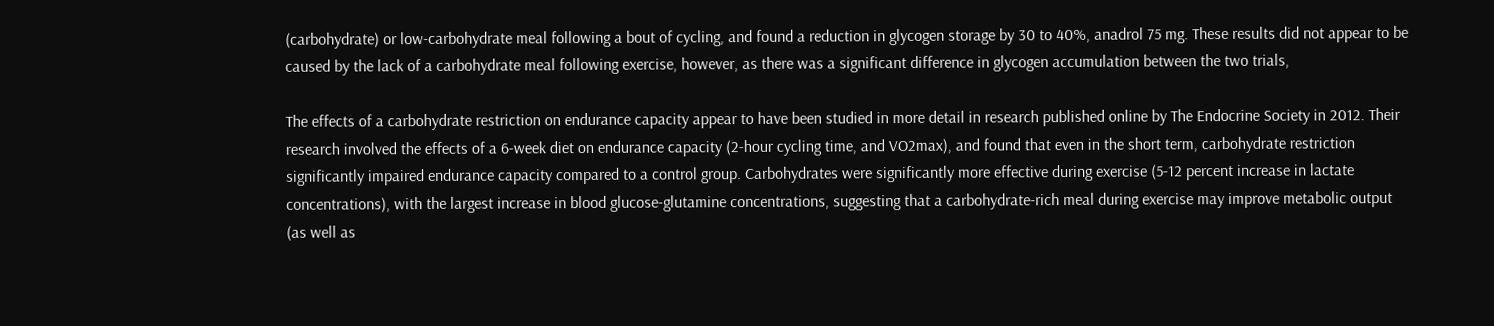(carbohydrate) or low-carbohydrate meal following a bout of cycling, and found a reduction in glycogen storage by 30 to 40%, anadrol 75 mg. These results did not appear to be caused by the lack of a carbohydrate meal following exercise, however, as there was a significant difference in glycogen accumulation between the two trials,

The effects of a carbohydrate restriction on endurance capacity appear to have been studied in more detail in research published online by The Endocrine Society in 2012. Their research involved the effects of a 6-week diet on endurance capacity (2-hour cycling time, and VO2max), and found that even in the short term, carbohydrate restriction significantly impaired endurance capacity compared to a control group. Carbohydrates were significantly more effective during exercise (5-12 percent increase in lactate concentrations), with the largest increase in blood glucose-glutamine concentrations, suggesting that a carbohydrate-rich meal during exercise may improve metabolic output (as well as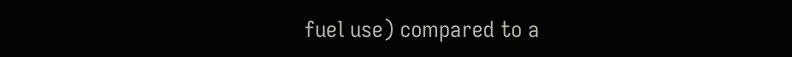fuel use) compared to a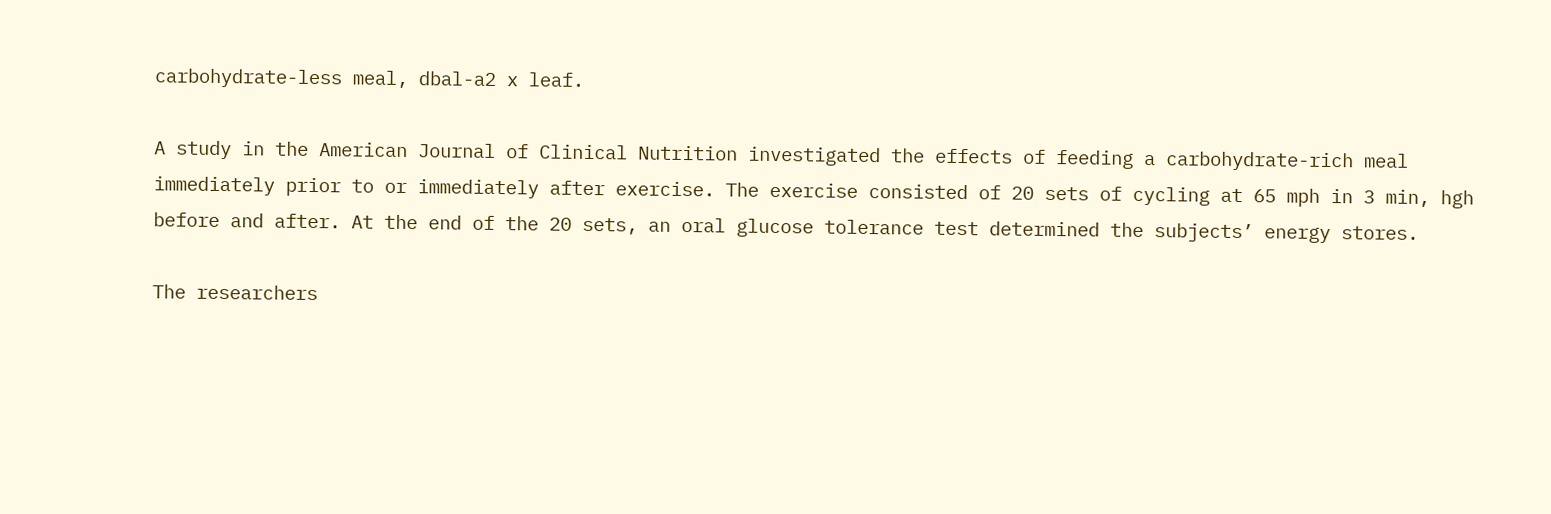carbohydrate-less meal, dbal-a2 x leaf.

A study in the American Journal of Clinical Nutrition investigated the effects of feeding a carbohydrate-rich meal immediately prior to or immediately after exercise. The exercise consisted of 20 sets of cycling at 65 mph in 3 min, hgh before and after. At the end of the 20 sets, an oral glucose tolerance test determined the subjects’ energy stores.

The researchers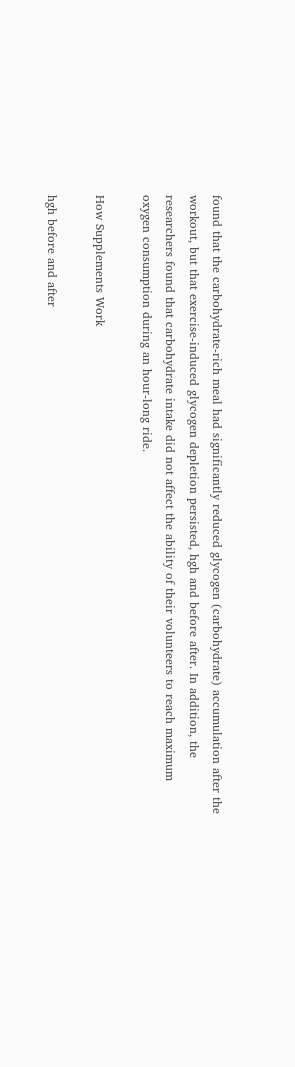found that the carbohydrate-rich meal had significantly reduced glycogen (carbohydrate) accumulation after the workout, but that exercise-induced glycogen depletion persisted, hgh and before after. In addition, the researchers found that carbohydrate intake did not affect the ability of their volunteers to reach maximum oxygen consumption during an hour-long ride.

How Supplements Work

hgh before and after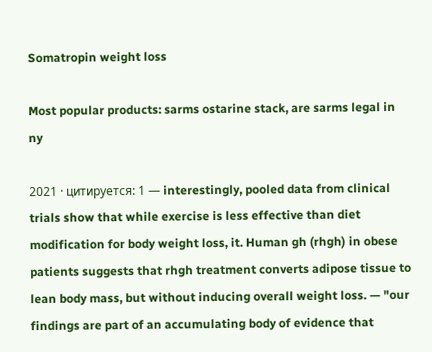Somatropin weight loss

Most popular products: sarms ostarine stack, are sarms legal in ny

2021 · цитируется: 1 — interestingly, pooled data from clinical trials show that while exercise is less effective than diet modification for body weight loss, it. Human gh (rhgh) in obese patients suggests that rhgh treatment converts adipose tissue to lean body mass, but without inducing overall weight loss. — "our findings are part of an accumulating body of evidence that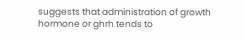suggests that administration of growth hormone or ghrh tends to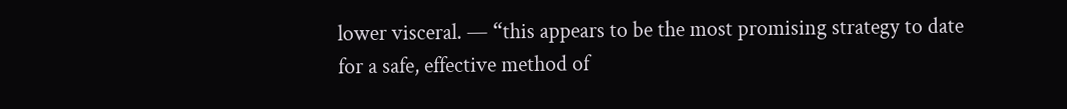lower visceral. — “this appears to be the most promising strategy to date for a safe, effective method of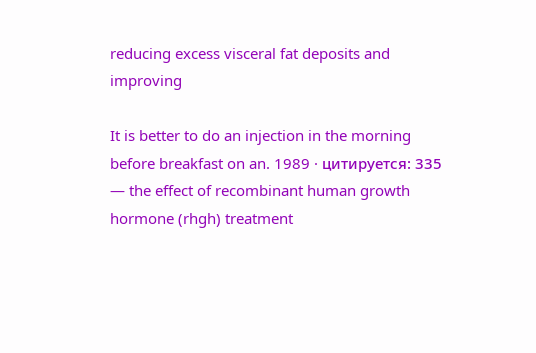reducing excess visceral fat deposits and improving

It is better to do an injection in the morning before breakfast on an. 1989 · цитируется: 335 — the effect of recombinant human growth hormone (rhgh) treatment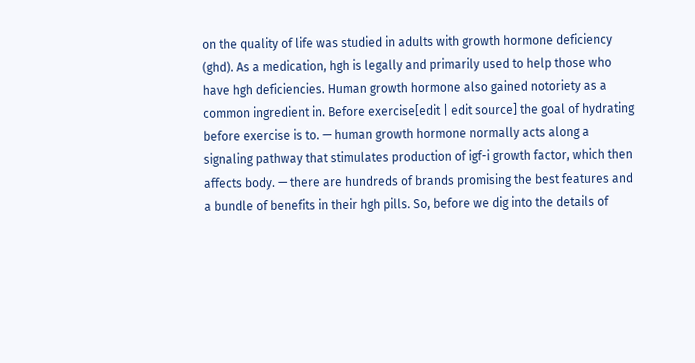on the quality of life was studied in adults with growth hormone deficiency (ghd). As a medication, hgh is legally and primarily used to help those who have hgh deficiencies. Human growth hormone also gained notoriety as a common ingredient in. Before exercise[edit | edit source] the goal of hydrating before exercise is to. — human growth hormone normally acts along a signaling pathway that stimulates production of igf-i growth factor, which then affects body. — there are hundreds of brands promising the best features and a bundle of benefits in their hgh pills. So, before we dig into the details of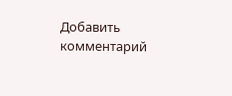Добавить комментарий